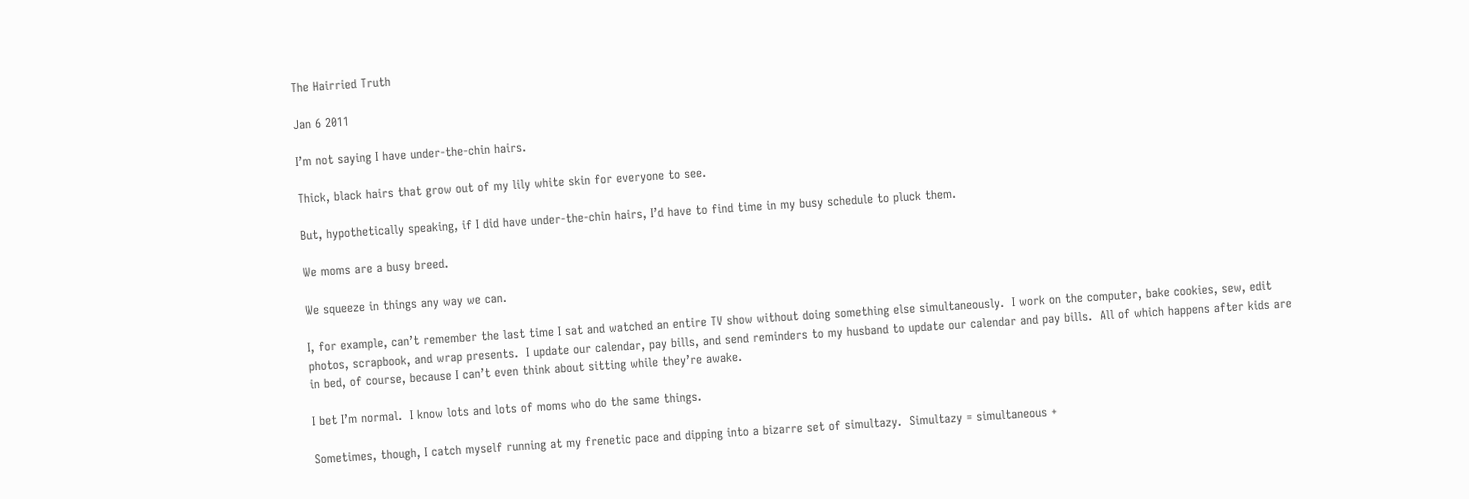The Hairried Truth

Jan 6 2011

I’m not saying I have under-the-chin hairs.

Thick, black hairs that grow out of my lily white skin for everyone to see.

But, hypothetically speaking, if I did have under-the-chin hairs, I’d have to find time in my busy schedule to pluck them.

We moms are a busy breed.

We squeeze in things any way we can.

I, for example, can’t remember the last time I sat and watched an entire TV show without doing something else simultaneously.  I work on the computer, bake cookies, sew, edit photos, scrapbook, and wrap presents.  I update our calendar, pay bills, and send reminders to my husband to update our calendar and pay bills.  All of which happens after kids are in bed, of course, because I can’t even think about sitting while they’re awake.

I bet I’m normal.  I know lots and lots of moms who do the same things.

Sometimes, though, I catch myself running at my frenetic pace and dipping into a bizarre set of simultazy.  Simultazy = simultaneous +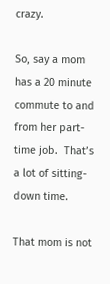crazy.

So, say a mom has a 20 minute commute to and from her part-time job.  That’s a lot of sitting-down time.

That mom is not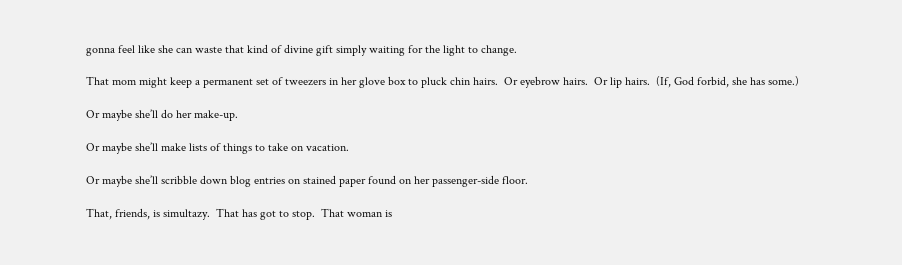gonna feel like she can waste that kind of divine gift simply waiting for the light to change.

That mom might keep a permanent set of tweezers in her glove box to pluck chin hairs.  Or eyebrow hairs.  Or lip hairs.  (If, God forbid, she has some.)

Or maybe she’ll do her make-up.

Or maybe she’ll make lists of things to take on vacation.

Or maybe she’ll scribble down blog entries on stained paper found on her passenger-side floor.

That, friends, is simultazy.  That has got to stop.  That woman is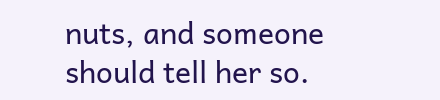nuts, and someone should tell her so.